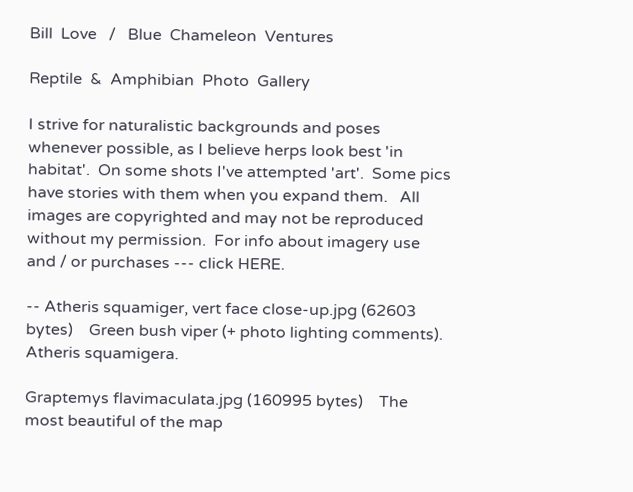Bill  Love   /   Blue  Chameleon  Ventures

Reptile  &  Amphibian  Photo  Gallery

I strive for naturalistic backgrounds and poses whenever possible, as I believe herps look best 'in habitat'.  On some shots I've attempted 'art'.  Some pics have stories with them when you expand them.   All images are copyrighted and may not be reproduced without my permission.  For info about imagery use and / or purchases --- click HERE.

-- Atheris squamiger, vert face close-up.jpg (62603 bytes)    Green bush viper (+ photo lighting comments).  Atheris squamigera.

Graptemys flavimaculata.jpg (160995 bytes)    The most beautiful of the map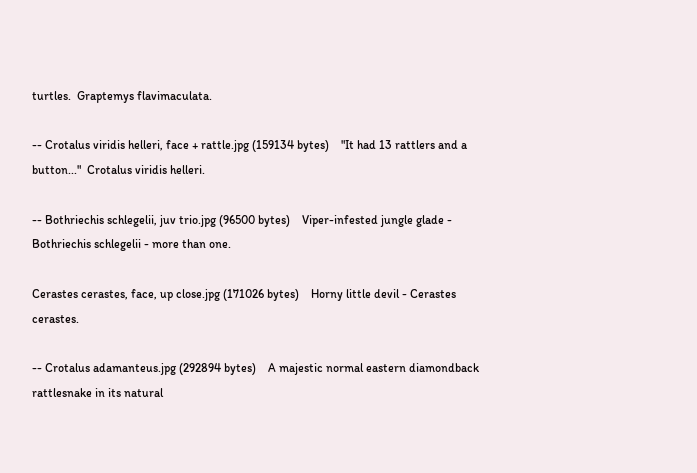turtles.  Graptemys flavimaculata.

-- Crotalus viridis helleri, face + rattle.jpg (159134 bytes)    "It had 13 rattlers and a button..."  Crotalus viridis helleri.

-- Bothriechis schlegelii, juv trio.jpg (96500 bytes)    Viper-infested jungle glade - Bothriechis schlegelii - more than one.

Cerastes cerastes, face, up close.jpg (171026 bytes)    Horny little devil - Cerastes cerastes.

-- Crotalus adamanteus.jpg (292894 bytes)    A majestic normal eastern diamondback rattlesnake in its natural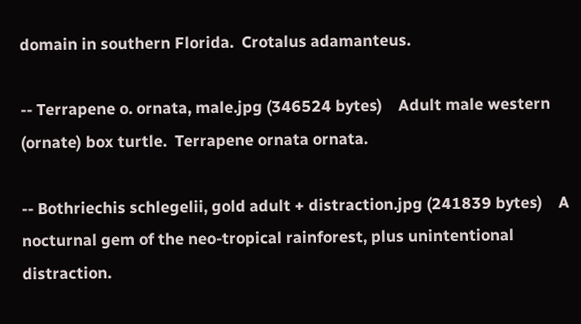domain in southern Florida.  Crotalus adamanteus.

-- Terrapene o. ornata, male.jpg (346524 bytes)    Adult male western (ornate) box turtle.  Terrapene ornata ornata.

-- Bothriechis schlegelii, gold adult + distraction.jpg (241839 bytes)    A nocturnal gem of the neo-tropical rainforest, plus unintentional distraction.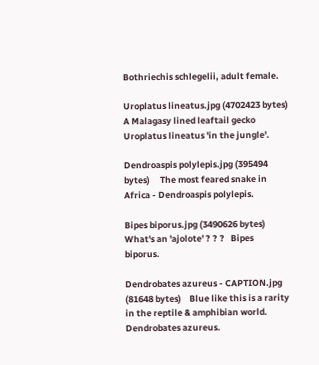Bothriechis schlegelii, adult female.

Uroplatus lineatus.jpg (4702423 bytes)     A Malagasy lined leaftail gecko Uroplatus lineatus 'in the jungle'.

Dendroaspis polylepis.jpg (395494 bytes)     The most feared snake in Africa - Dendroaspis polylepis.

Bipes biporus.jpg (3490626 bytes)     What's an 'ajolote' ? ? ?   Bipes biporus.

Dendrobates azureus - CAPTION.jpg (81648 bytes)    Blue like this is a rarity in the reptile & amphibian world.  Dendrobates azureus.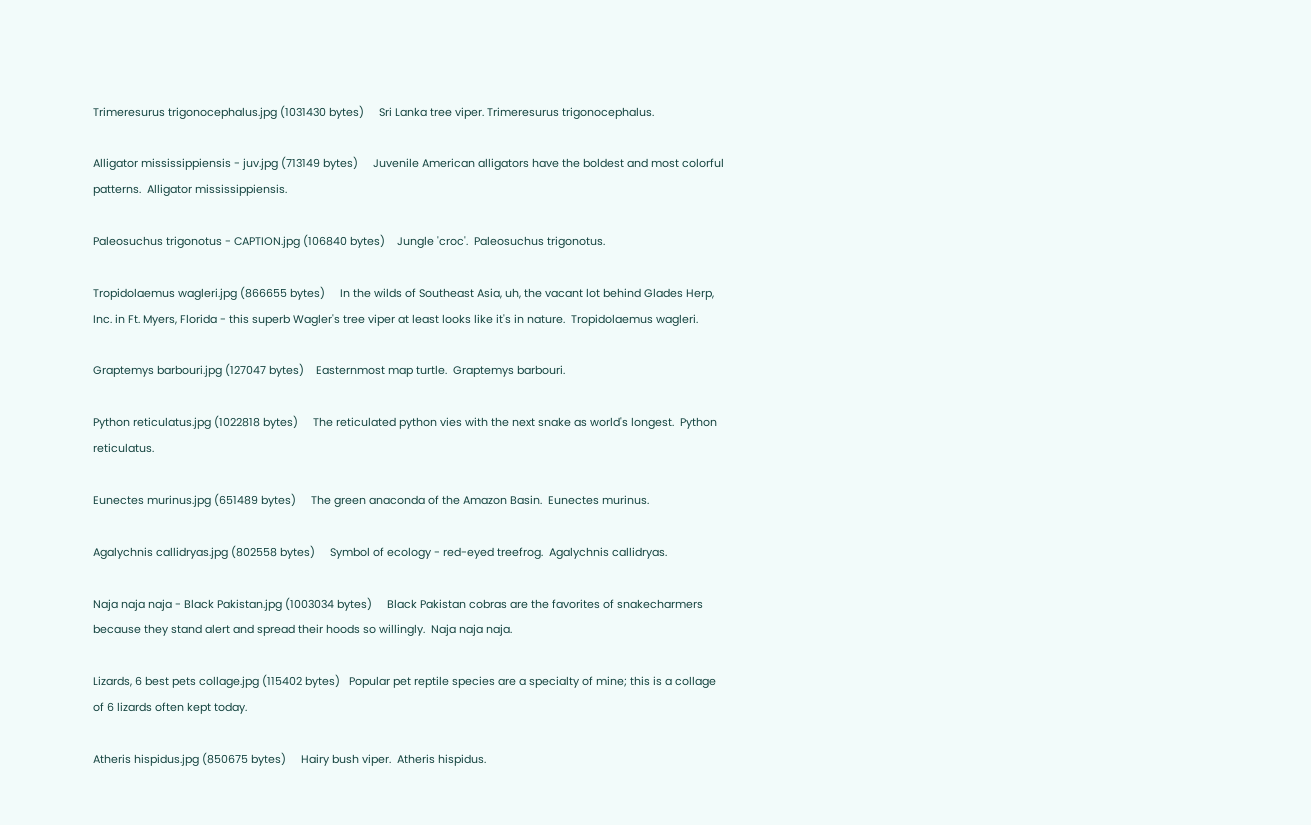Trimeresurus trigonocephalus.jpg (1031430 bytes)     Sri Lanka tree viper. Trimeresurus trigonocephalus.

Alligator mississippiensis - juv.jpg (713149 bytes)     Juvenile American alligators have the boldest and most colorful patterns.  Alligator mississippiensis.

Paleosuchus trigonotus - CAPTION.jpg (106840 bytes)    Jungle 'croc'.  Paleosuchus trigonotus.

Tropidolaemus wagleri.jpg (866655 bytes)     In the wilds of Southeast Asia, uh, the vacant lot behind Glades Herp, Inc. in Ft. Myers, Florida - this superb Wagler's tree viper at least looks like it's in nature.  Tropidolaemus wagleri.

Graptemys barbouri.jpg (127047 bytes)    Easternmost map turtle.  Graptemys barbouri.

Python reticulatus.jpg (1022818 bytes)     The reticulated python vies with the next snake as world's longest.  Python reticulatus.

Eunectes murinus.jpg (651489 bytes)     The green anaconda of the Amazon Basin.  Eunectes murinus.

Agalychnis callidryas.jpg (802558 bytes)     Symbol of ecology - red-eyed treefrog.  Agalychnis callidryas.

Naja naja naja - Black Pakistan.jpg (1003034 bytes)     Black Pakistan cobras are the favorites of snakecharmers because they stand alert and spread their hoods so willingly.  Naja naja naja.

Lizards, 6 best pets collage.jpg (115402 bytes)   Popular pet reptile species are a specialty of mine; this is a collage of 6 lizards often kept today.

Atheris hispidus.jpg (850675 bytes)     Hairy bush viper.  Atheris hispidus.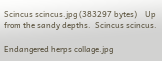Scincus scincus.jpg (383297 bytes)    Up from the sandy depths.  Scincus scincus.

Endangered herps collage.jpg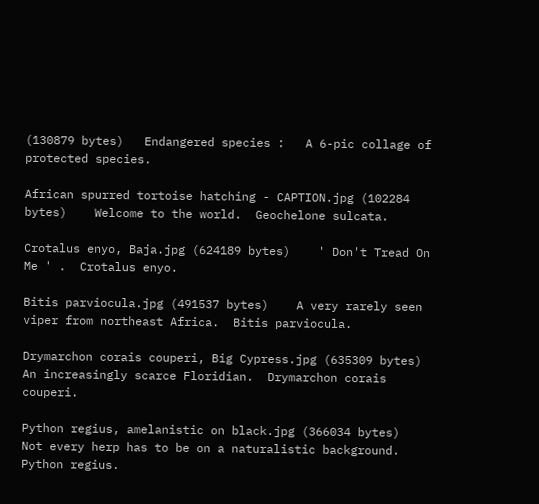(130879 bytes)   Endangered species :   A 6-pic collage of protected species.

African spurred tortoise hatching - CAPTION.jpg (102284 bytes)    Welcome to the world.  Geochelone sulcata.

Crotalus enyo, Baja.jpg (624189 bytes)    ' Don't Tread On Me ' .  Crotalus enyo.

Bitis parviocula.jpg (491537 bytes)    A very rarely seen viper from northeast Africa.  Bitis parviocula.

Drymarchon corais couperi, Big Cypress.jpg (635309 bytes)    An increasingly scarce Floridian.  Drymarchon corais couperi.

Python regius, amelanistic on black.jpg (366034 bytes)    Not every herp has to be on a naturalistic background.  Python regius.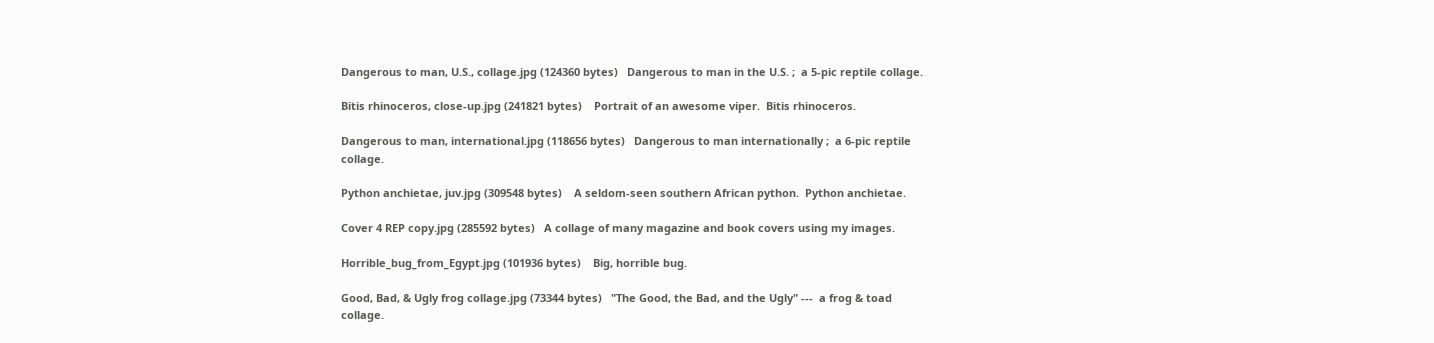Dangerous to man, U.S., collage.jpg (124360 bytes)   Dangerous to man in the U.S. ;  a 5-pic reptile collage.

Bitis rhinoceros, close-up.jpg (241821 bytes)    Portrait of an awesome viper.  Bitis rhinoceros.

Dangerous to man, international.jpg (118656 bytes)   Dangerous to man internationally ;  a 6-pic reptile collage.

Python anchietae, juv.jpg (309548 bytes)    A seldom-seen southern African python.  Python anchietae.

Cover 4 REP copy.jpg (285592 bytes)   A collage of many magazine and book covers using my images.

Horrible_bug_from_Egypt.jpg (101936 bytes)    Big, horrible bug.

Good, Bad, & Ugly frog collage.jpg (73344 bytes)   "The Good, the Bad, and the Ugly" ---  a frog & toad collage.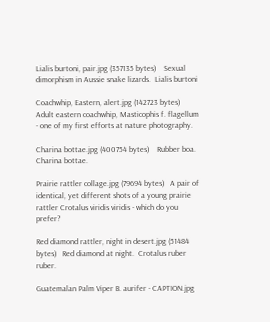Lialis burtoni, pair.jpg (357135 bytes)    Sexual dimorphism in Aussie snake lizards.  Lialis burtoni

Coachwhip, Eastern, alert.jpg (142723 bytes)   Adult eastern coachwhip, Masticophis f. flagellum - one of my first efforts at nature photography.

Charina bottae.jpg (400754 bytes)    Rubber boa.  Charina bottae.

Prairie rattler collage.jpg (79694 bytes)   A pair of identical, yet different shots of a young prairie rattler Crotalus viridis viridis - which do you prefer?

Red diamond rattler, night in desert.jpg (51484 bytes)   Red diamond at night.  Crotalus ruber ruber.

Guatemalan Palm Viper B. aurifer - CAPTION.jpg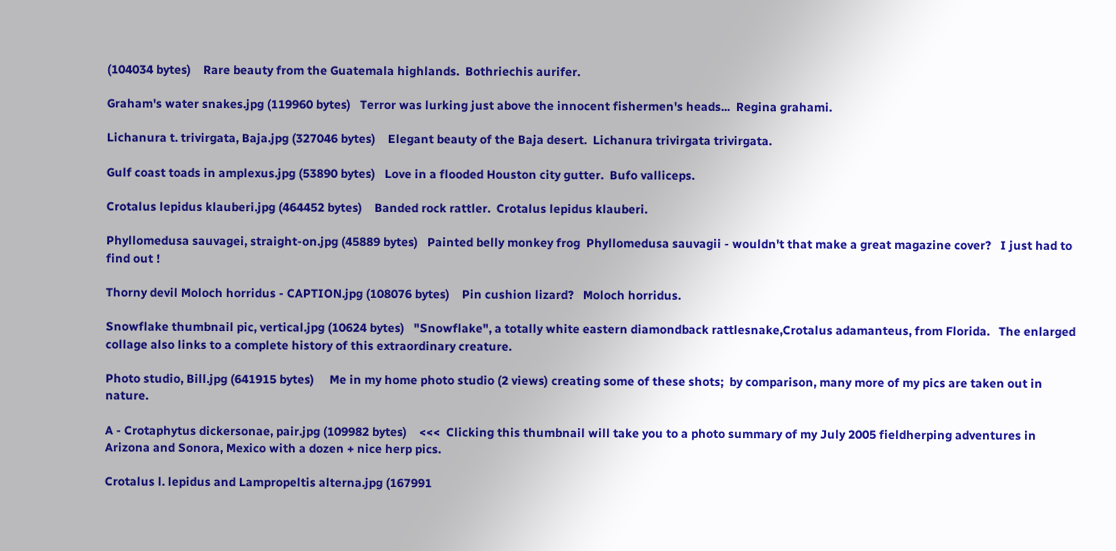(104034 bytes)    Rare beauty from the Guatemala highlands.  Bothriechis aurifer.

Graham's water snakes.jpg (119960 bytes)   Terror was lurking just above the innocent fishermen's heads...  Regina grahami.

Lichanura t. trivirgata, Baja.jpg (327046 bytes)    Elegant beauty of the Baja desert.  Lichanura trivirgata trivirgata.

Gulf coast toads in amplexus.jpg (53890 bytes)   Love in a flooded Houston city gutter.  Bufo valliceps.

Crotalus lepidus klauberi.jpg (464452 bytes)    Banded rock rattler.  Crotalus lepidus klauberi.

Phyllomedusa sauvagei, straight-on.jpg (45889 bytes)   Painted belly monkey frog  Phyllomedusa sauvagii - wouldn't that make a great magazine cover?   I just had to find out !

Thorny devil Moloch horridus - CAPTION.jpg (108076 bytes)    Pin cushion lizard?   Moloch horridus.

Snowflake thumbnail pic, vertical.jpg (10624 bytes)   "Snowflake", a totally white eastern diamondback rattlesnake,Crotalus adamanteus, from Florida.   The enlarged collage also links to a complete history of this extraordinary creature.

Photo studio, Bill.jpg (641915 bytes)     Me in my home photo studio (2 views) creating some of these shots;  by comparison, many more of my pics are taken out in nature.

A - Crotaphytus dickersonae, pair.jpg (109982 bytes)    <<<  Clicking this thumbnail will take you to a photo summary of my July 2005 fieldherping adventures in Arizona and Sonora, Mexico with a dozen + nice herp pics.

Crotalus l. lepidus and Lampropeltis alterna.jpg (167991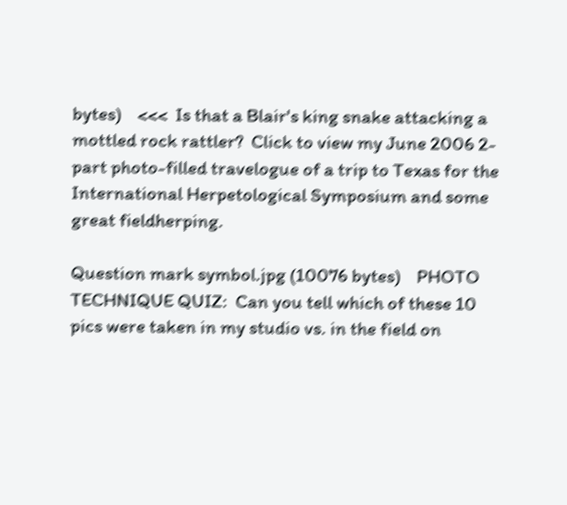bytes)    <<<  Is that a Blair's king snake attacking a mottled rock rattler?  Click to view my June 2006 2-part photo-filled travelogue of a trip to Texas for the International Herpetological Symposium and some great fieldherping.

Question mark symbol.jpg (10076 bytes)    PHOTO TECHNIQUE QUIZ:  Can you tell which of these 10 pics were taken in my studio vs. in the field on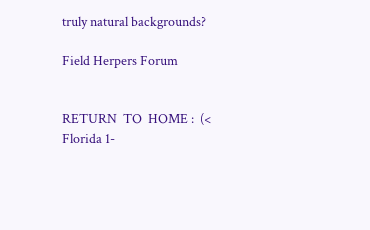truly natural backgrounds?

Field Herpers Forum


RETURN  TO  HOME :  (< Florida 1-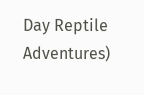Day Reptile Adventures)